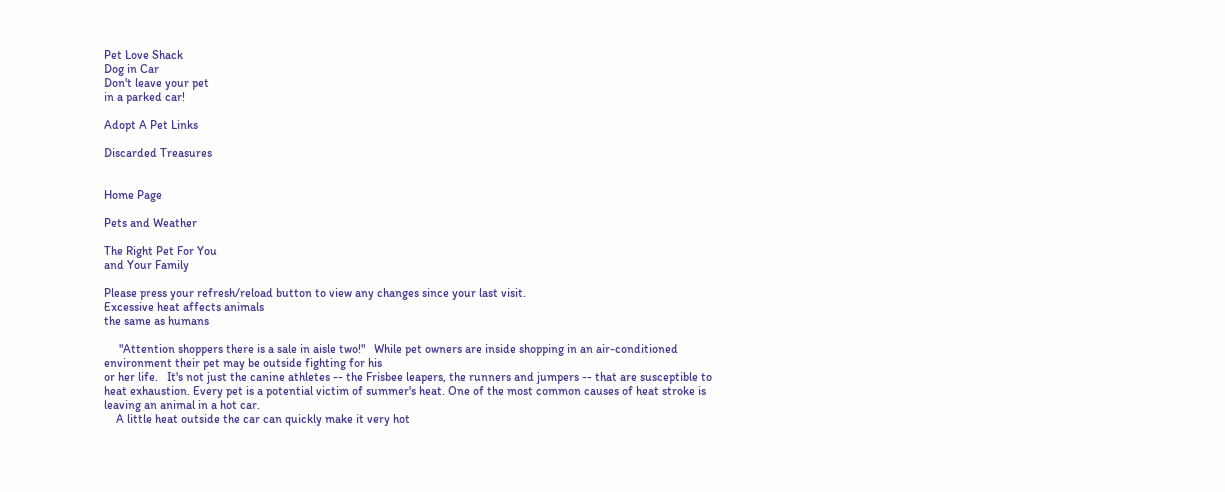Pet Love Shack
Dog in Car
Don't leave your pet
in a parked car!

Adopt A Pet Links

Discarded Treasures


Home Page

Pets and Weather

The Right Pet For You
and Your Family

Please press your refresh/reload button to view any changes since your last visit.
Excessive heat affects animals
the same as humans

     "Attention shoppers there is a sale in aisle two!"   While pet owners are inside shopping in an air-conditioned environment their pet may be outside fighting for his
or her life.   It's not just the canine athletes -- the Frisbee leapers, the runners and jumpers -- that are susceptible to heat exhaustion. Every pet is a potential victim of summer's heat. One of the most common causes of heat stroke is leaving an animal in a hot car.
    A little heat outside the car can quickly make it very hot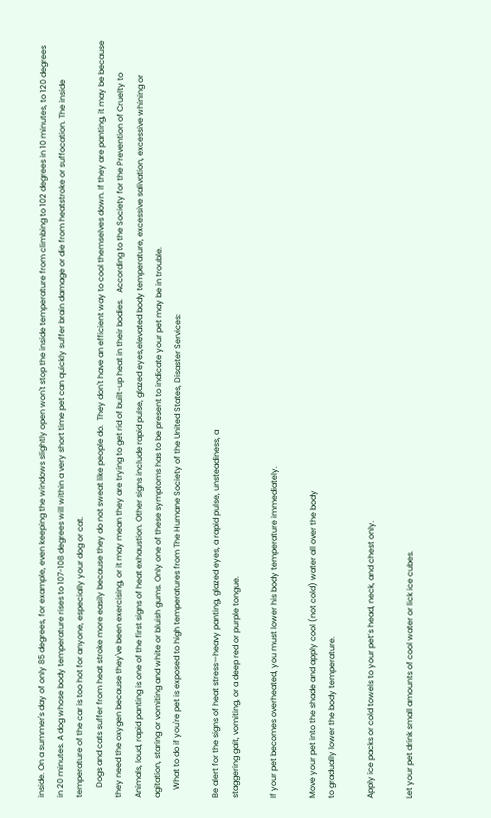inside. On a summer's day of only 85 degrees, for example, even keeping the windows slightly open won't stop the inside temperature from climbing to 102 degrees in 10 minutes, to 120 degrees in 20 minutes. A dog whose body temperature rises to 107-108 degrees will within a very short time pet can quickly suffer brain damage or die from heatstroke or suffocation. The inside temperature of the car is too hot for anyone, especially your dog or cat.
     Dogs and cats suffer from heat stroke more easily because they do not sweat like people do.  They don't have an efficient way to cool themselves down. If they are panting, it may be because they need the oxygen because they've been exercising, or it may mean they are trying to get rid of built-up heat in their bodies.   According to the Society for the Prevention of Cruelty to Animals, loud, rapid panting is one of the first signs of heat exhaustion. Other signs include rapid pulse, glazed eyes,elevated body temperature, excessive salivation, excessive whining or agitation, staring or vomiting and white or bluish gums. Only one of these symptoms has to be present to indicate your pet may be in trouble.
    What to do if you're pet is exposed to high temperatures from The Humane Society of the United States, Disaster Services:

Be alert for the signs of heat stress—heavy panting, glazed eyes, a rapid pulse, unsteadiness, a
staggering gait, vomiting, or a deep red or purple tongue.

If your pet becomes overheated, you must lower his body temperature immediately.

Move your pet into the shade and apply cool (not cold) water all over the body
to gradually lower the body temperature.

Apply ice packs or cold towels to your pet’s head, neck, and chest only.

Let your pet drink small amounts of cool water or lick ice cubes.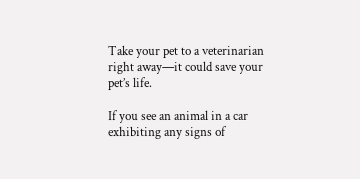Take your pet to a veterinarian right away—it could save your pet’s life.

If you see an animal in a car exhibiting any signs of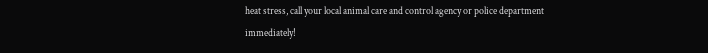heat stress, call your local animal care and control agency or police department immediately!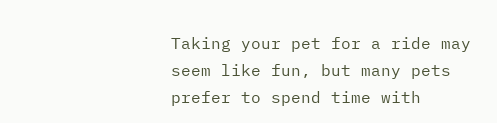Taking your pet for a ride may seem like fun, but many pets prefer to spend time with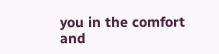you in the comfort and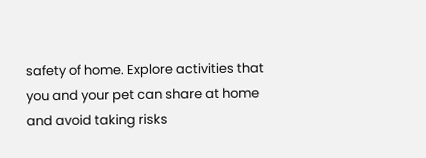safety of home. Explore activities that you and your pet can share at home and avoid taking risks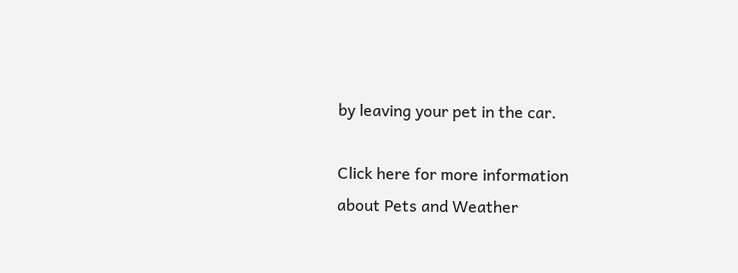by leaving your pet in the car.

Click here for more information
about Pets and Weather